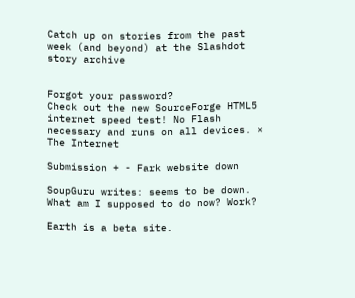Catch up on stories from the past week (and beyond) at the Slashdot story archive


Forgot your password?
Check out the new SourceForge HTML5 internet speed test! No Flash necessary and runs on all devices. ×
The Internet

Submission + - Fark website down

SoupGuru writes: seems to be down. What am I supposed to do now? Work?

Earth is a beta site.